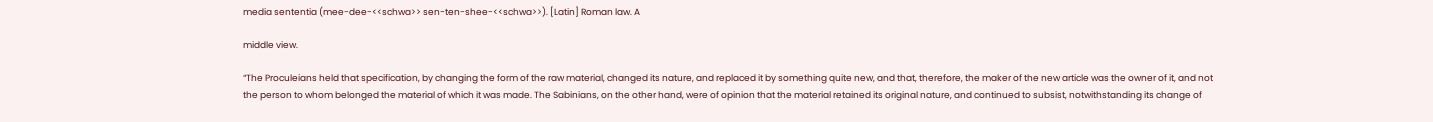media sententia (mee-dee-<<schwa>> sen-ten-shee-<<schwa>>). [Latin] Roman law. A

middle view.

“The Proculeians held that specification, by changing the form of the raw material, changed its nature, and replaced it by something quite new, and that, therefore, the maker of the new article was the owner of it, and not the person to whom belonged the material of which it was made. The Sabinians, on the other hand, were of opinion that the material retained its original nature, and continued to subsist, notwithstanding its change of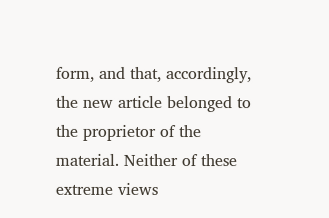form, and that, accordingly, the new article belonged to the proprietor of the material. Neither of these extreme views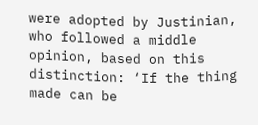were adopted by Justinian, who followed a middle opinion, based on this distinction: ‘If the thing made can be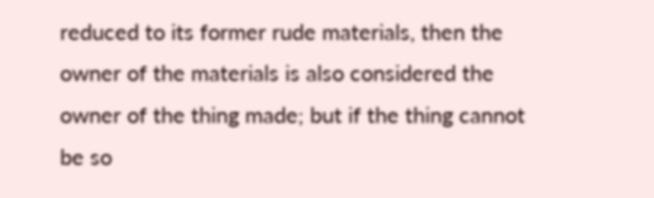reduced to its former rude materials, then the owner of the materials is also considered the owner of the thing made; but if the thing cannot be so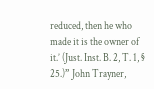reduced, then he who made it is the owner of it.’ (Just. Inst. B. 2, T. 1, § 25.)” John Trayner,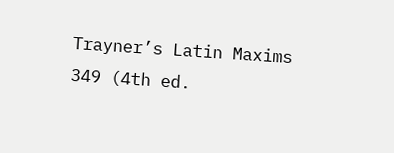Trayner’s Latin Maxims 349 (4th ed.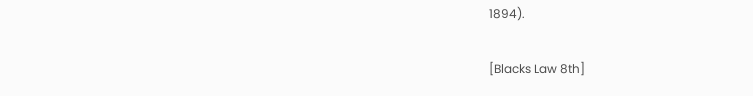1894).

[Blacks Law 8th]